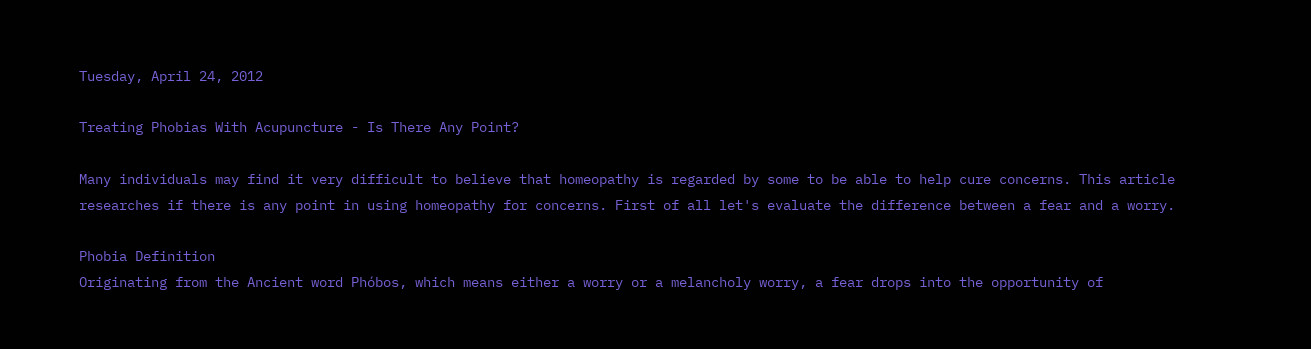Tuesday, April 24, 2012

Treating Phobias With Acupuncture - Is There Any Point?

Many individuals may find it very difficult to believe that homeopathy is regarded by some to be able to help cure concerns. This article researches if there is any point in using homeopathy for concerns. First of all let's evaluate the difference between a fear and a worry.

Phobia Definition
Originating from the Ancient word Phóbos, which means either a worry or a melancholy worry, a fear drops into the opportunity of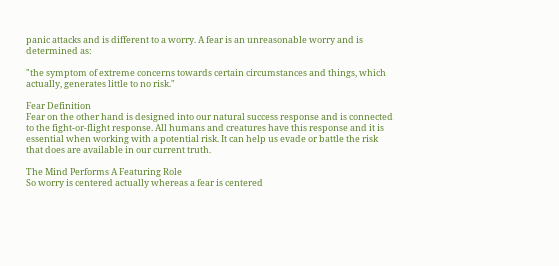panic attacks and is different to a worry. A fear is an unreasonable worry and is determined as:

"the symptom of extreme concerns towards certain circumstances and things, which actually, generates little to no risk."

Fear Definition
Fear on the other hand is designed into our natural success response and is connected to the fight-or-flight response. All humans and creatures have this response and it is essential when working with a potential risk. It can help us evade or battle the risk that does are available in our current truth.

The Mind Performs A Featuring Role
So worry is centered actually whereas a fear is centered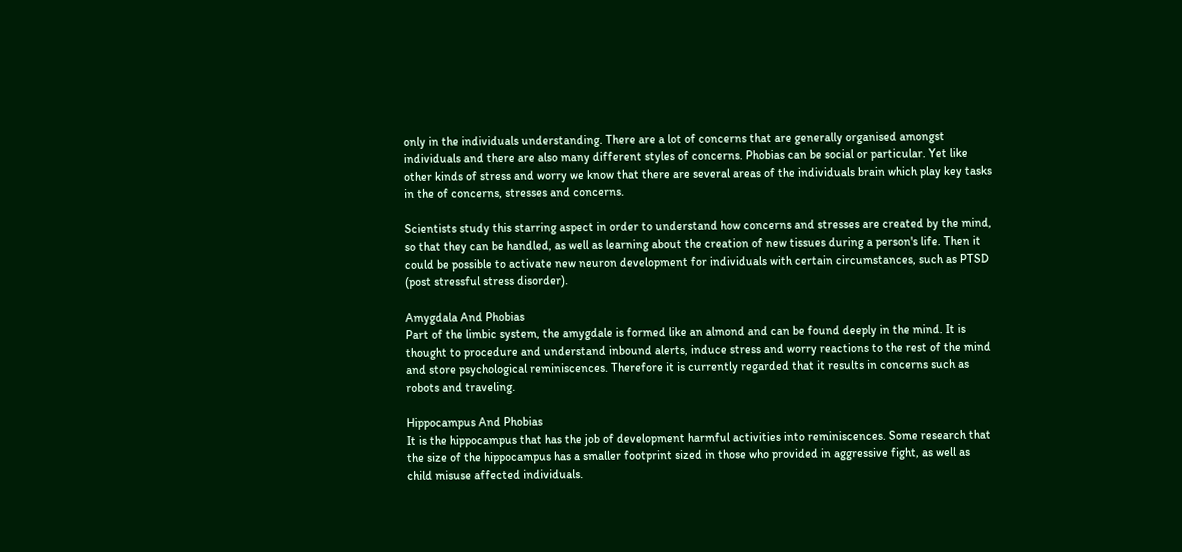only in the individuals understanding. There are a lot of concerns that are generally organised amongst individuals and there are also many different styles of concerns. Phobias can be social or particular. Yet like other kinds of stress and worry we know that there are several areas of the individuals brain which play key tasks in the of concerns, stresses and concerns.

Scientists study this starring aspect in order to understand how concerns and stresses are created by the mind, so that they can be handled, as well as learning about the creation of new tissues during a person's life. Then it could be possible to activate new neuron development for individuals with certain circumstances, such as PTSD (post stressful stress disorder).

Amygdala And Phobias
Part of the limbic system, the amygdale is formed like an almond and can be found deeply in the mind. It is thought to procedure and understand inbound alerts, induce stress and worry reactions to the rest of the mind and store psychological reminiscences. Therefore it is currently regarded that it results in concerns such as robots and traveling.

Hippocampus And Phobias
It is the hippocampus that has the job of development harmful activities into reminiscences. Some research that the size of the hippocampus has a smaller footprint sized in those who provided in aggressive fight, as well as child misuse affected individuals.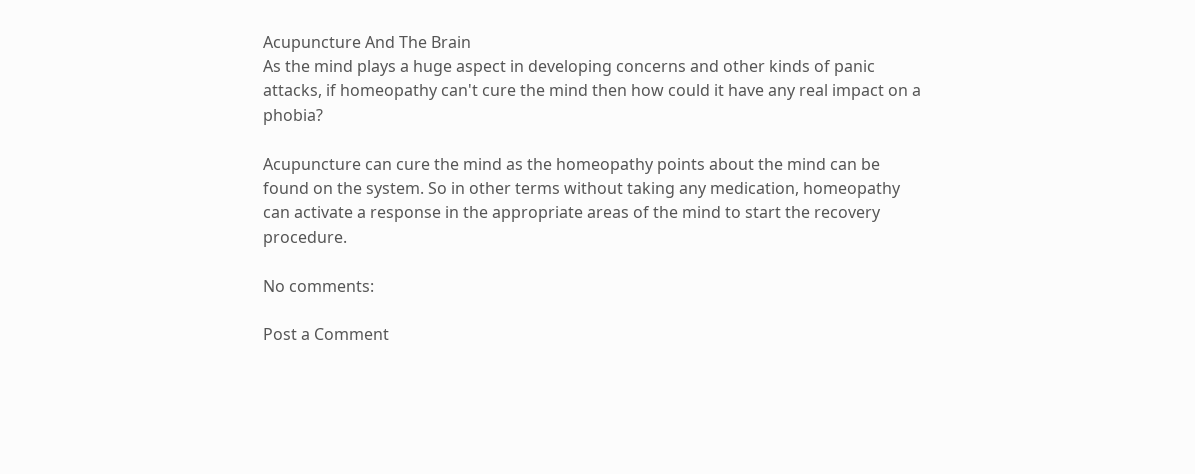Acupuncture And The Brain
As the mind plays a huge aspect in developing concerns and other kinds of panic attacks, if homeopathy can't cure the mind then how could it have any real impact on a phobia?

Acupuncture can cure the mind as the homeopathy points about the mind can be found on the system. So in other terms without taking any medication, homeopathy can activate a response in the appropriate areas of the mind to start the recovery procedure.

No comments:

Post a Comment